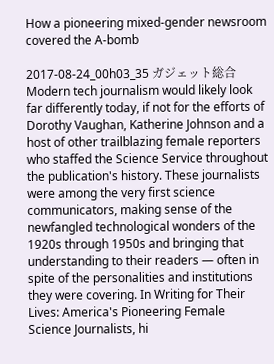How a pioneering mixed-gender newsroom covered the A-bomb

2017-08-24_00h03_35 ガジェット総合
Modern tech journalism would likely look far differently today, if not for the efforts of Dorothy Vaughan, Katherine Johnson and a host of other trailblazing female reporters who staffed the Science Service throughout the publication's history. These journalists were among the very first science communicators, making sense of the newfangled technological wonders of the 1920s through 1950s and bringing that understanding to their readers — often in spite of the personalities and institutions they were covering. In Writing for Their Lives: America's Pioneering Female Science Journalists, hi